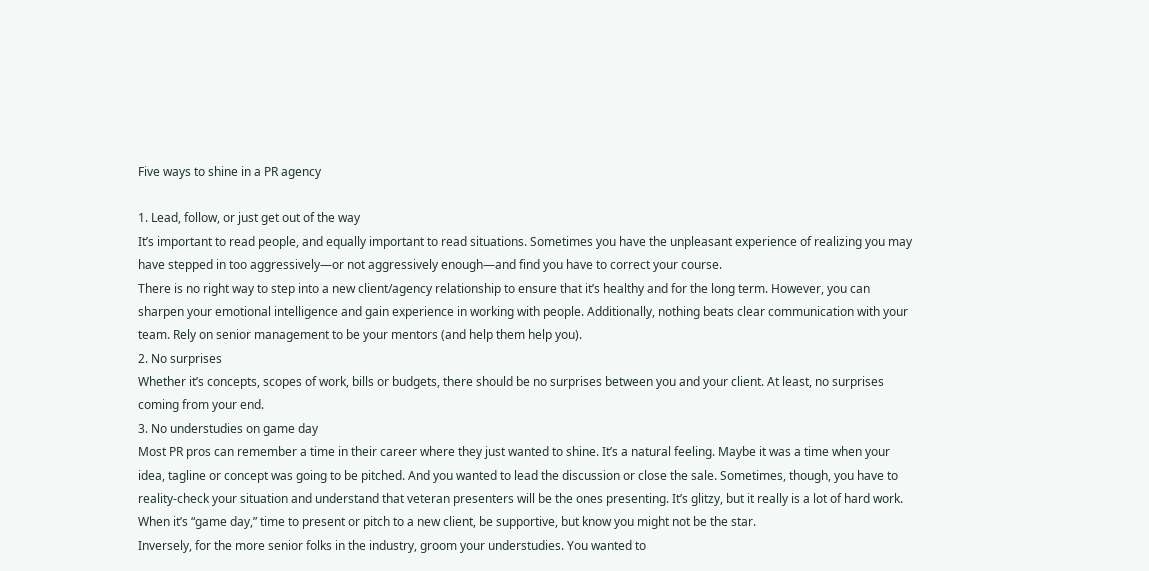Five ways to shine in a PR agency

1. Lead, follow, or just get out of the way
It’s important to read people, and equally important to read situations. Sometimes you have the unpleasant experience of realizing you may have stepped in too aggressively—or not aggressively enough—and find you have to correct your course.
There is no right way to step into a new client/agency relationship to ensure that it’s healthy and for the long term. However, you can sharpen your emotional intelligence and gain experience in working with people. Additionally, nothing beats clear communication with your team. Rely on senior management to be your mentors (and help them help you).
2. No surprises
Whether it’s concepts, scopes of work, bills or budgets, there should be no surprises between you and your client. At least, no surprises coming from your end.
3. No understudies on game day
Most PR pros can remember a time in their career where they just wanted to shine. It’s a natural feeling. Maybe it was a time when your idea, tagline or concept was going to be pitched. And you wanted to lead the discussion or close the sale. Sometimes, though, you have to reality-check your situation and understand that veteran presenters will be the ones presenting. It’s glitzy, but it really is a lot of hard work. When it’s “game day,” time to present or pitch to a new client, be supportive, but know you might not be the star.
Inversely, for the more senior folks in the industry, groom your understudies. You wanted to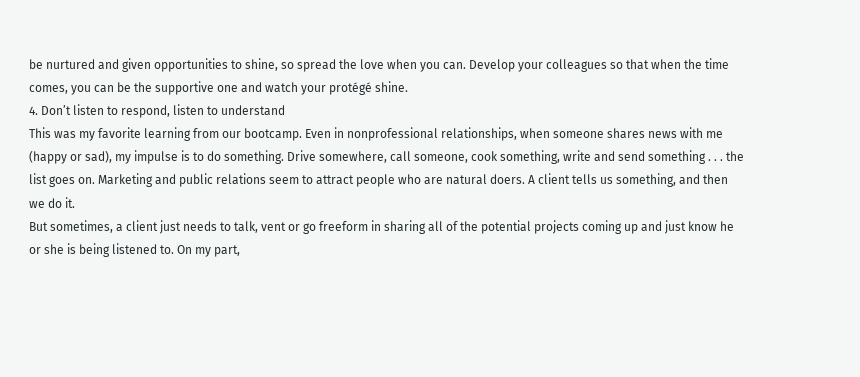be nurtured and given opportunities to shine, so spread the love when you can. Develop your colleagues so that when the time comes, you can be the supportive one and watch your protégé shine.
4. Don’t listen to respond, listen to understand
This was my favorite learning from our bootcamp. Even in nonprofessional relationships, when someone shares news with me (happy or sad), my impulse is to do something. Drive somewhere, call someone, cook something, write and send something . . . the list goes on. Marketing and public relations seem to attract people who are natural doers. A client tells us something, and then we do it.
But sometimes, a client just needs to talk, vent or go freeform in sharing all of the potential projects coming up and just know he or she is being listened to. On my part,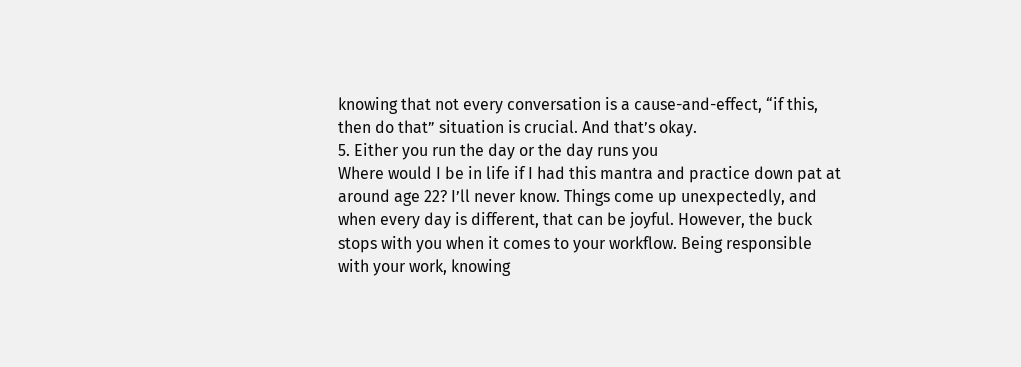knowing that not every conversation is a cause-and-effect, “if this, then do that” situation is crucial. And that’s okay.
5. Either you run the day or the day runs you
Where would I be in life if I had this mantra and practice down pat at around age 22? I’ll never know. Things come up unexpectedly, and when every day is different, that can be joyful. However, the buck stops with you when it comes to your workflow. Being responsible with your work, knowing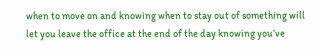when to move on and knowing when to stay out of something will let you leave the office at the end of the day knowing you’ve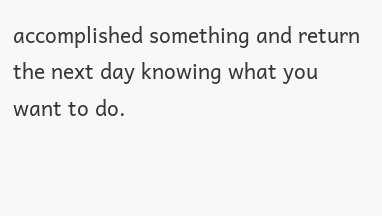accomplished something and return the next day knowing what you want to do.